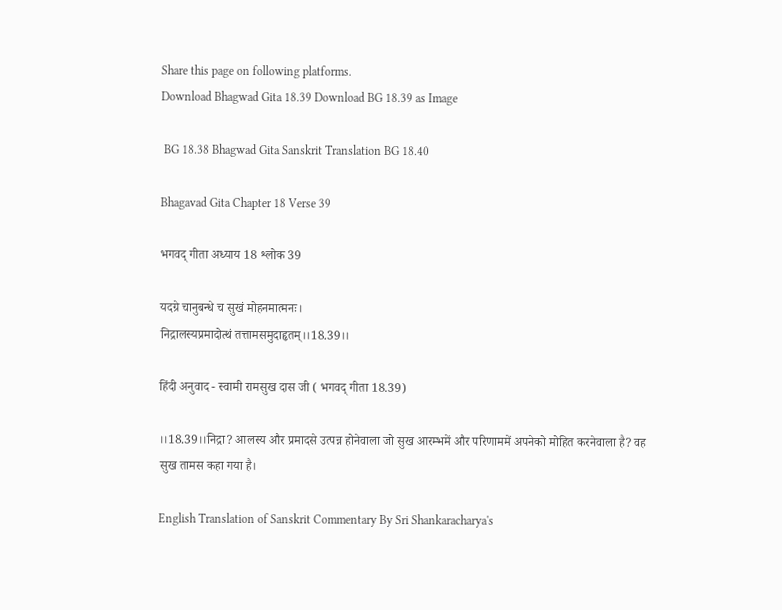Share this page on following platforms.
Download Bhagwad Gita 18.39 Download BG 18.39 as Image

 BG 18.38 Bhagwad Gita Sanskrit Translation BG 18.40

Bhagavad Gita Chapter 18 Verse 39

भगवद् गीता अध्याय 18 श्लोक 39

यदग्रे चानुबन्धे च सुखं मोहनमात्मनः।
निद्रालस्यप्रमादोत्थं तत्तामसमुदाहृतम्।।18.39।।

हिंदी अनुवाद - स्वामी रामसुख दास जी ( भगवद् गीता 18.39)

।।18.39।।निद्रा? आलस्य और प्रमादसे उत्पन्न होनेवाला जो सुख आरम्भमें और परिणाममें अपनेको मोहित करनेवाला है? वह सुख तामस कहा गया है।

English Translation of Sanskrit Commentary By Sri Shankaracharya's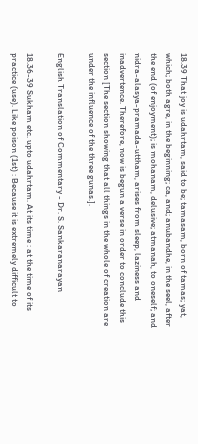18.39 That joy is udahrtam, said to be; tamasam, born of tamas; yat, which; both agre, in the beginning; ca, and; anubandhe, in the seel, after the end (of enjoyment); is mohanam, delusive; atmanah, to oneself; and nidra-alasya-pramada-uttham, arises from sleep, laziness and inadvertence. Therefore, now is begun a verse in order to conclude this section [The section showing that all things in the whole of creation are under the influence of the three gunas.].

English Translation of Commentary - Dr. S. Sankaranarayan

18.36-39 Sukham etc. upto udahrtam. At its time : at the time of its practice (use). Like poison (1st) : Because it is extremely difficult to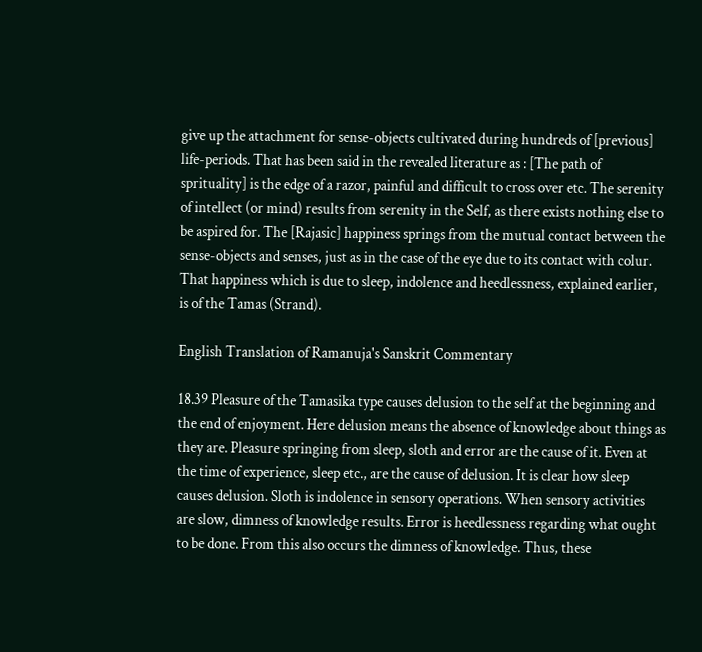give up the attachment for sense-objects cultivated during hundreds of [previous] life-periods. That has been said in the revealed literature as : [The path of sprituality] is the edge of a razor, painful and difficult to cross over etc. The serenity of intellect (or mind) results from serenity in the Self, as there exists nothing else to be aspired for. The [Rajasic] happiness springs from the mutual contact between the sense-objects and senses, just as in the case of the eye due to its contact with colur. That happiness which is due to sleep, indolence and heedlessness, explained earlier, is of the Tamas (Strand).

English Translation of Ramanuja's Sanskrit Commentary

18.39 Pleasure of the Tamasika type causes delusion to the self at the beginning and the end of enjoyment. Here delusion means the absence of knowledge about things as they are. Pleasure springing from sleep, sloth and error are the cause of it. Even at the time of experience, sleep etc., are the cause of delusion. It is clear how sleep causes delusion. Sloth is indolence in sensory operations. When sensory activities are slow, dimness of knowledge results. Error is heedlessness regarding what ought to be done. From this also occurs the dimness of knowledge. Thus, these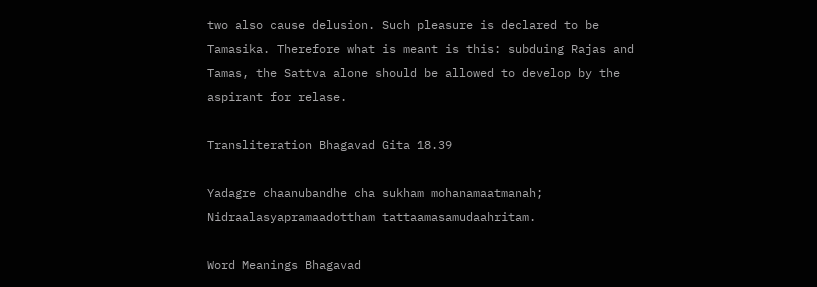two also cause delusion. Such pleasure is declared to be Tamasika. Therefore what is meant is this: subduing Rajas and Tamas, the Sattva alone should be allowed to develop by the aspirant for relase.

Transliteration Bhagavad Gita 18.39

Yadagre chaanubandhe cha sukham mohanamaatmanah; Nidraalasyapramaadottham tattaamasamudaahritam.

Word Meanings Bhagavad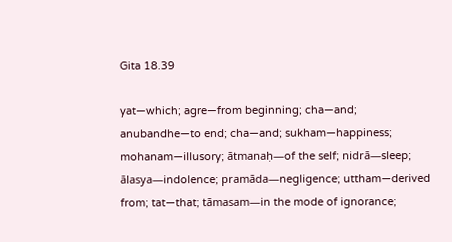Gita 18.39

yat—which; agre—from beginning; cha—and; anubandhe—to end; cha—and; sukham—happiness; mohanam—illusory; ātmanaḥ—of the self; nidrā—sleep; ālasya—indolence; pramāda—negligence; uttham—derived from; tat—that; tāmasam—in the mode of ignorance;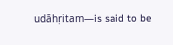udāhṛitam—is said to be